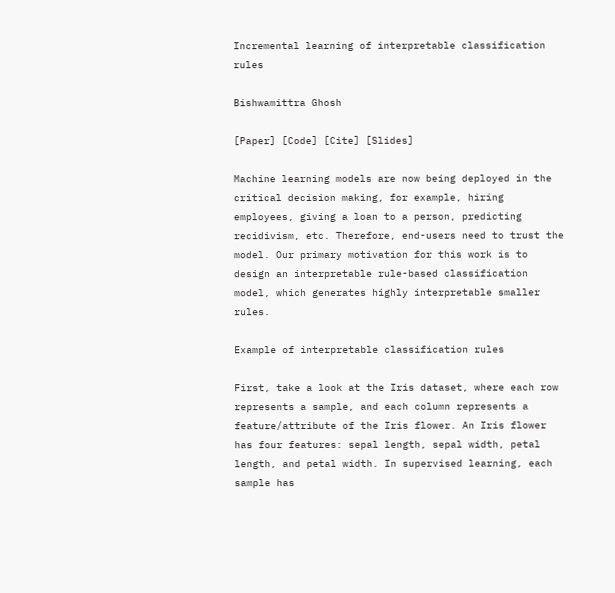Incremental learning of interpretable classification rules

Bishwamittra Ghosh

[Paper] [Code] [Cite] [Slides]

Machine learning models are now being deployed in the critical decision making, for example, hiring employees, giving a loan to a person, predicting recidivism, etc. Therefore, end-users need to trust the model. Our primary motivation for this work is to design an interpretable rule-based classification model, which generates highly interpretable smaller rules.

Example of interpretable classification rules

First, take a look at the Iris dataset, where each row represents a sample, and each column represents a feature/attribute of the Iris flower. An Iris flower has four features: sepal length, sepal width, petal length, and petal width. In supervised learning, each sample has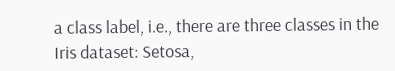a class label, i.e., there are three classes in the Iris dataset: Setosa,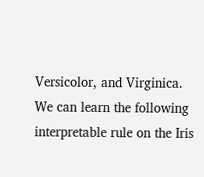Versicolor, and Virginica. We can learn the following interpretable rule on the Iris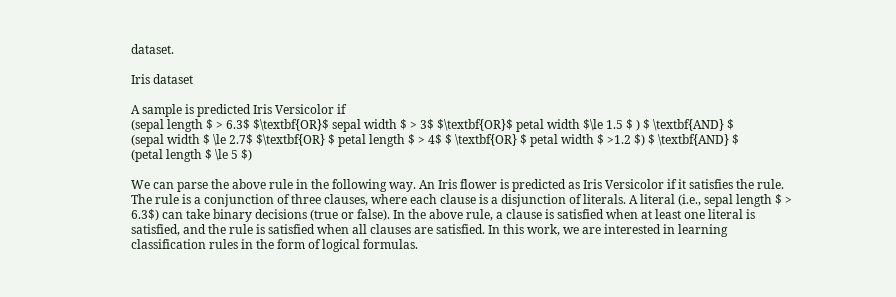dataset.

Iris dataset

A sample is predicted Iris Versicolor if
(sepal length $ > 6.3$ $\textbf{OR}$ sepal width $ > 3$ $\textbf{OR}$ petal width $\le 1.5 $ ) $ \textbf{AND} $
(sepal width $ \le 2.7$ $\textbf{OR} $ petal length $ > 4$ $ \textbf{OR} $ petal width $ >1.2 $) $ \textbf{AND} $
(petal length $ \le 5 $)

We can parse the above rule in the following way. An Iris flower is predicted as Iris Versicolor if it satisfies the rule. The rule is a conjunction of three clauses, where each clause is a disjunction of literals. A literal (i.e., sepal length $ > 6.3$) can take binary decisions (true or false). In the above rule, a clause is satisfied when at least one literal is satisfied, and the rule is satisfied when all clauses are satisfied. In this work, we are interested in learning classification rules in the form of logical formulas.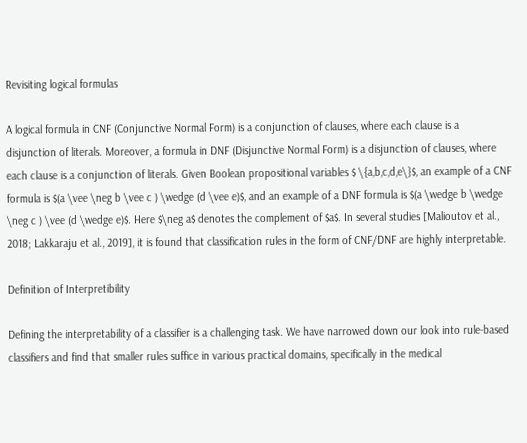Revisiting logical formulas

A logical formula in CNF (Conjunctive Normal Form) is a conjunction of clauses, where each clause is a disjunction of literals. Moreover, a formula in DNF (Disjunctive Normal Form) is a disjunction of clauses, where each clause is a conjunction of literals. Given Boolean propositional variables $ \{a,b,c,d,e\}$, an example of a CNF formula is $(a \vee \neg b \vee c ) \wedge (d \vee e)$, and an example of a DNF formula is $(a \wedge b \wedge \neg c ) \vee (d \wedge e)$. Here $\neg a$ denotes the complement of $a$. In several studies [Malioutov et al., 2018; Lakkaraju et al., 2019], it is found that classification rules in the form of CNF/DNF are highly interpretable.

Definition of Interpretibility

Defining the interpretability of a classifier is a challenging task. We have narrowed down our look into rule-based classifiers and find that smaller rules suffice in various practical domains, specifically in the medical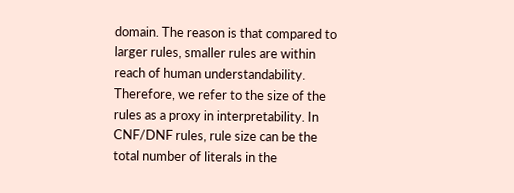domain. The reason is that compared to larger rules, smaller rules are within reach of human understandability. Therefore, we refer to the size of the rules as a proxy in interpretability. In CNF/DNF rules, rule size can be the total number of literals in the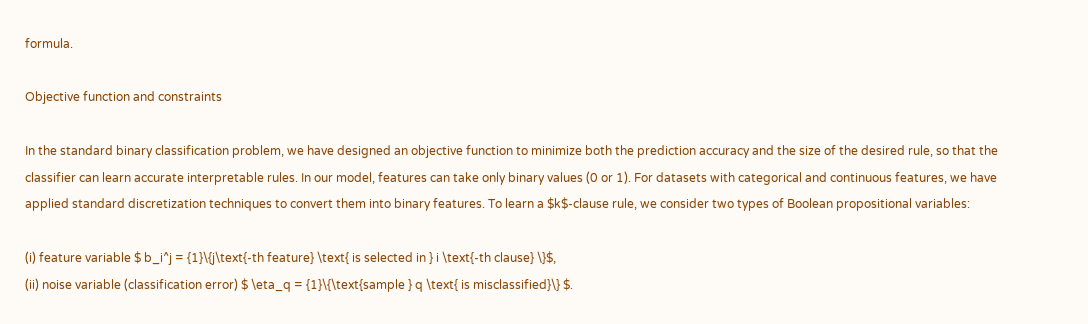formula.

Objective function and constraints

In the standard binary classification problem, we have designed an objective function to minimize both the prediction accuracy and the size of the desired rule, so that the classifier can learn accurate interpretable rules. In our model, features can take only binary values (0 or 1). For datasets with categorical and continuous features, we have applied standard discretization techniques to convert them into binary features. To learn a $k$-clause rule, we consider two types of Boolean propositional variables:

(i) feature variable $ b_i^j = {1}\{j\text{-th feature} \text{ is selected in } i \text{-th clause} \}$,
(ii) noise variable (classification error) $ \eta_q = {1}\{\text{sample } q \text{ is misclassified}\} $.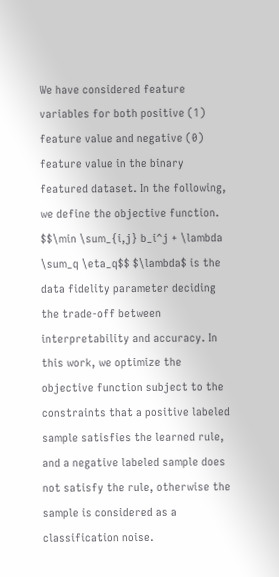We have considered feature variables for both positive (1) feature value and negative (0) feature value in the binary featured dataset. In the following, we define the objective function. $$\min \sum_{i,j} b_i^j + \lambda \sum_q \eta_q$$ $\lambda$ is the data fidelity parameter deciding the trade-off between interpretability and accuracy. In this work, we optimize the objective function subject to the constraints that a positive labeled sample satisfies the learned rule, and a negative labeled sample does not satisfy the rule, otherwise the sample is considered as a classification noise.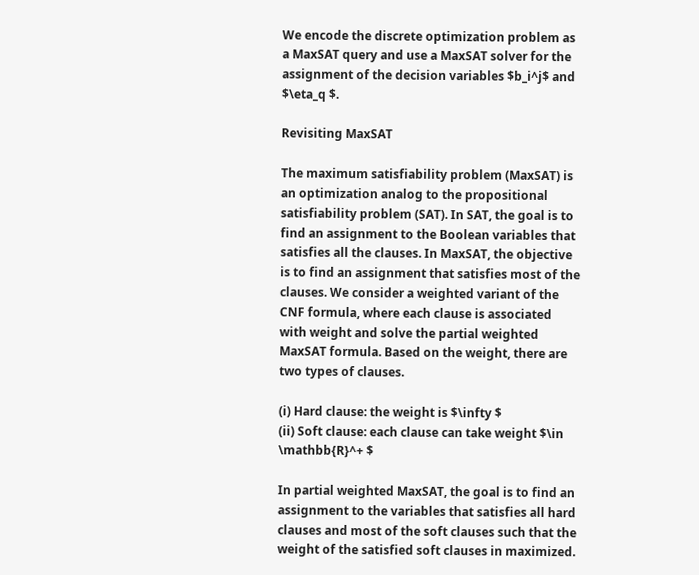We encode the discrete optimization problem as a MaxSAT query and use a MaxSAT solver for the assignment of the decision variables $b_i^j$ and $\eta_q $.

Revisiting MaxSAT

The maximum satisfiability problem (MaxSAT) is an optimization analog to the propositional satisfiability problem (SAT). In SAT, the goal is to find an assignment to the Boolean variables that satisfies all the clauses. In MaxSAT, the objective is to find an assignment that satisfies most of the clauses. We consider a weighted variant of the CNF formula, where each clause is associated with weight and solve the partial weighted MaxSAT formula. Based on the weight, there are two types of clauses.

(i) Hard clause: the weight is $\infty $
(ii) Soft clause: each clause can take weight $\in \mathbb{R}^+ $

In partial weighted MaxSAT, the goal is to find an assignment to the variables that satisfies all hard clauses and most of the soft clauses such that the weight of the satisfied soft clauses in maximized.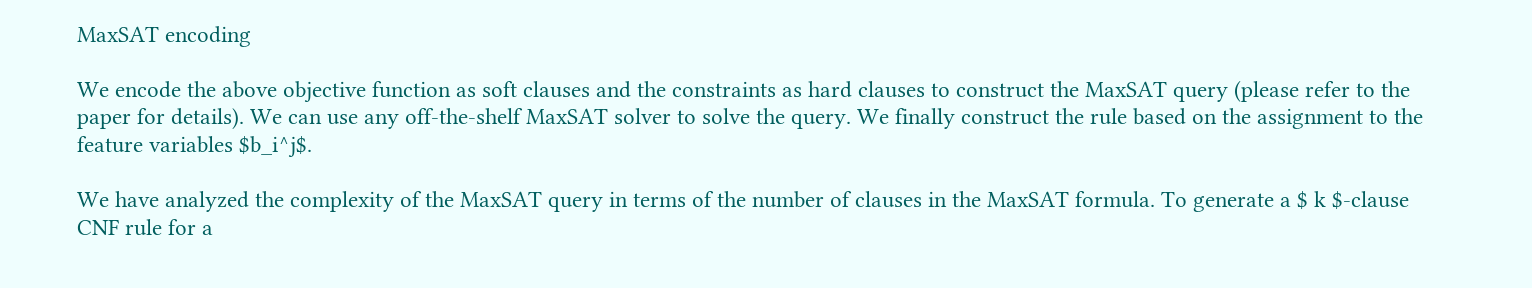MaxSAT encoding

We encode the above objective function as soft clauses and the constraints as hard clauses to construct the MaxSAT query (please refer to the paper for details). We can use any off-the-shelf MaxSAT solver to solve the query. We finally construct the rule based on the assignment to the feature variables $b_i^j$.

We have analyzed the complexity of the MaxSAT query in terms of the number of clauses in the MaxSAT formula. To generate a $ k $-clause CNF rule for a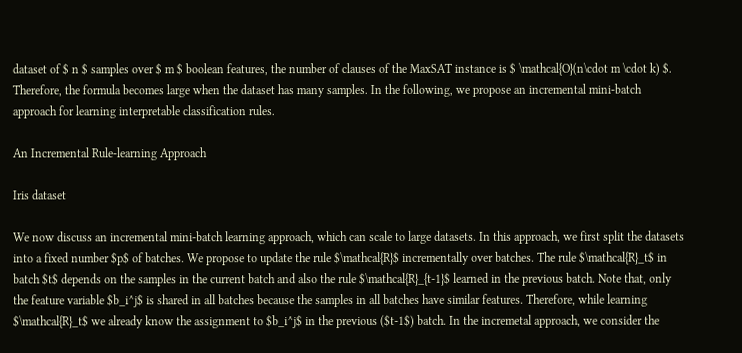dataset of $ n $ samples over $ m $ boolean features, the number of clauses of the MaxSAT instance is $ \mathcal{O}(n\cdot m \cdot k) $. Therefore, the formula becomes large when the dataset has many samples. In the following, we propose an incremental mini-batch approach for learning interpretable classification rules.

An Incremental Rule-learning Approach

Iris dataset

We now discuss an incremental mini-batch learning approach, which can scale to large datasets. In this approach, we first split the datasets into a fixed number $p$ of batches. We propose to update the rule $\mathcal{R}$ incrementally over batches. The rule $\mathcal{R}_t$ in batch $t$ depends on the samples in the current batch and also the rule $\mathcal{R}_{t-1}$ learned in the previous batch. Note that, only the feature variable $b_i^j$ is shared in all batches because the samples in all batches have similar features. Therefore, while learning $\mathcal{R}_t$ we already know the assignment to $b_i^j$ in the previous ($t-1$) batch. In the incremetal approach, we consider the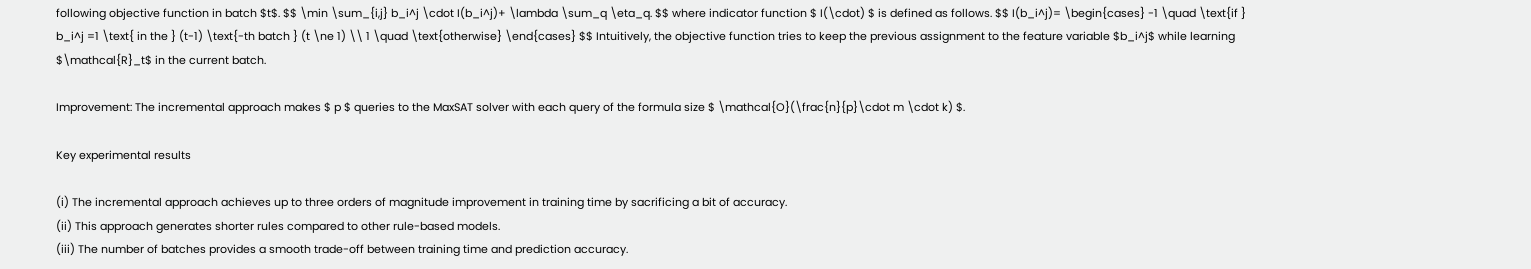following objective function in batch $t$. $$ \min \sum_{i,j} b_i^j \cdot I(b_i^j)+ \lambda \sum_q \eta_q. $$ where indicator function $ I(\cdot) $ is defined as follows. $$ I(b_i^j)= \begin{cases} -1 \quad \text{if } b_i^j =1 \text{ in the } (t-1) \text{-th batch } (t \ne 1) \\ 1 \quad \text{otherwise} \end{cases} $$ Intuitively, the objective function tries to keep the previous assignment to the feature variable $b_i^j$ while learning $\mathcal{R}_t$ in the current batch.

Improvement: The incremental approach makes $ p $ queries to the MaxSAT solver with each query of the formula size $ \mathcal{O}(\frac{n}{p}\cdot m \cdot k) $.

Key experimental results

(i) The incremental approach achieves up to three orders of magnitude improvement in training time by sacrificing a bit of accuracy.
(ii) This approach generates shorter rules compared to other rule-based models.
(iii) The number of batches provides a smooth trade-off between training time and prediction accuracy.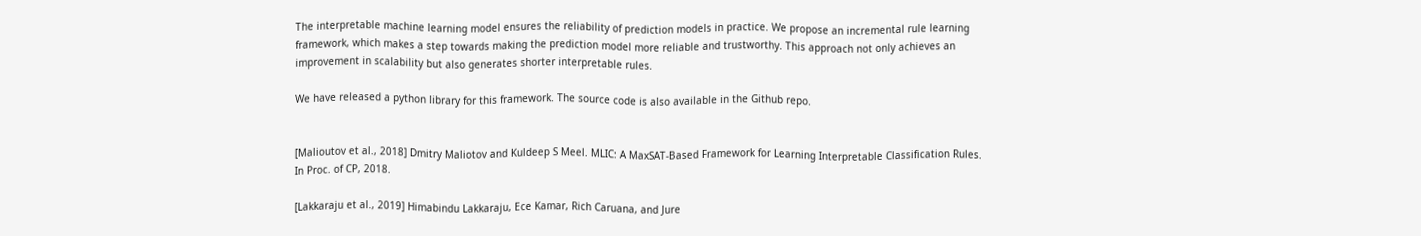The interpretable machine learning model ensures the reliability of prediction models in practice. We propose an incremental rule learning framework, which makes a step towards making the prediction model more reliable and trustworthy. This approach not only achieves an improvement in scalability but also generates shorter interpretable rules.

We have released a python library for this framework. The source code is also available in the Github repo.


[Malioutov et al., 2018] Dmitry Maliotov and Kuldeep S Meel. MLIC: A MaxSAT-Based Framework for Learning Interpretable Classification Rules. In Proc. of CP, 2018.

[Lakkaraju et al., 2019] Himabindu Lakkaraju, Ece Kamar, Rich Caruana, and Jure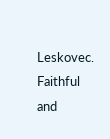Leskovec. Faithful and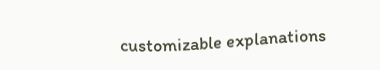customizable explanations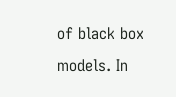of black box models. In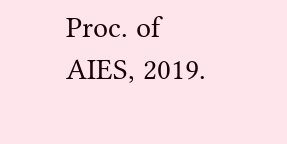Proc. of AIES, 2019.